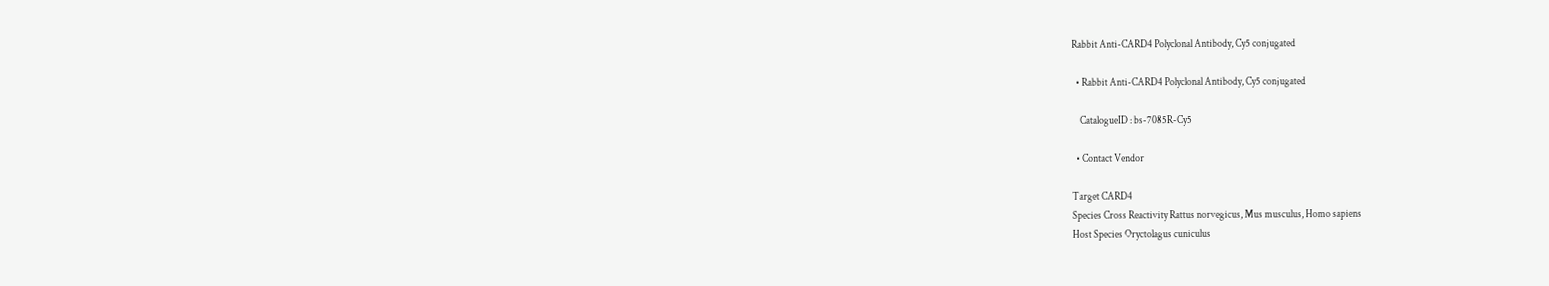Rabbit Anti-CARD4 Polyclonal Antibody, Cy5 conjugated

  • Rabbit Anti-CARD4 Polyclonal Antibody, Cy5 conjugated

    CatalogueID : bs-7085R-Cy5

  • Contact Vendor

Target CARD4
Species Cross Reactivity Rattus norvegicus, Mus musculus, Homo sapiens
Host Species Oryctolagus cuniculus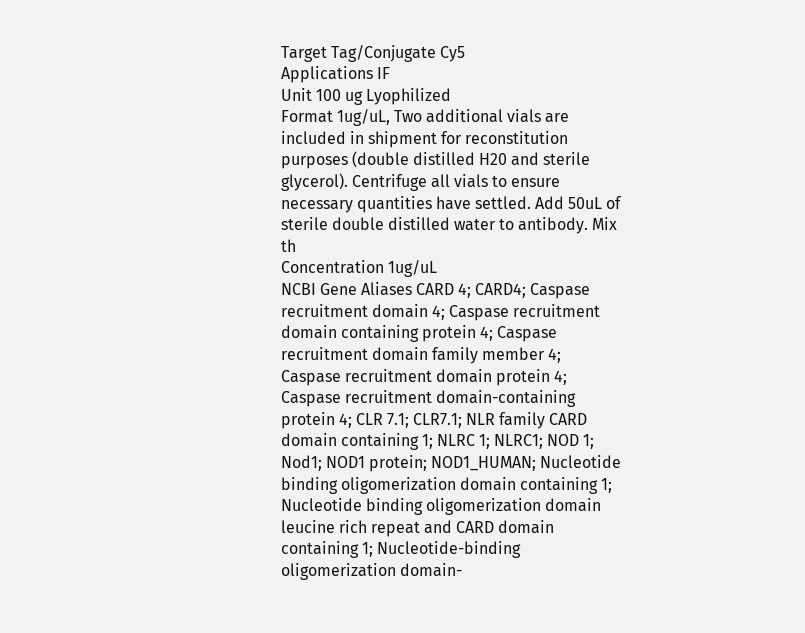Target Tag/Conjugate Cy5
Applications IF
Unit 100 ug Lyophilized
Format 1ug/uL, Two additional vials are included in shipment for reconstitution purposes (double distilled H20 and sterile glycerol). Centrifuge all vials to ensure necessary quantities have settled. Add 50uL of sterile double distilled water to antibody. Mix th
Concentration 1ug/uL
NCBI Gene Aliases CARD 4; CARD4; Caspase recruitment domain 4; Caspase recruitment domain containing protein 4; Caspase recruitment domain family member 4; Caspase recruitment domain protein 4; Caspase recruitment domain-containing protein 4; CLR 7.1; CLR7.1; NLR family CARD domain containing 1; NLRC 1; NLRC1; NOD 1; Nod1; NOD1 protein; NOD1_HUMAN; Nucleotide binding oligomerization domain containing 1; Nucleotide binding oligomerization domain leucine rich repeat and CARD domain containing 1; Nucleotide-binding oligomerization domain-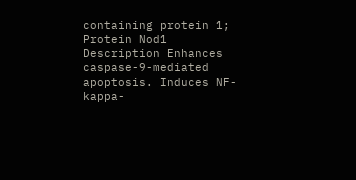containing protein 1; Protein Nod1
Description Enhances caspase-9-mediated apoptosis. Induces NF-kappa-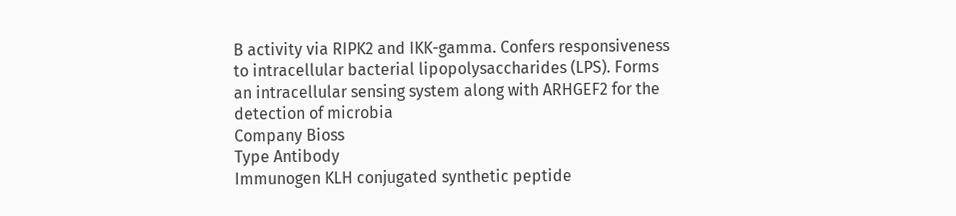B activity via RIPK2 and IKK-gamma. Confers responsiveness to intracellular bacterial lipopolysaccharides (LPS). Forms an intracellular sensing system along with ARHGEF2 for the detection of microbia
Company Bioss
Type Antibody
Immunogen KLH conjugated synthetic peptide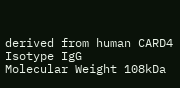derived from human CARD4
Isotype IgG
Molecular Weight 108kDa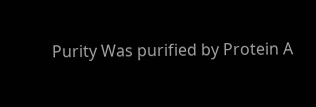Purity Was purified by Protein A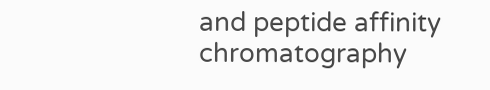and peptide affinity chromatography